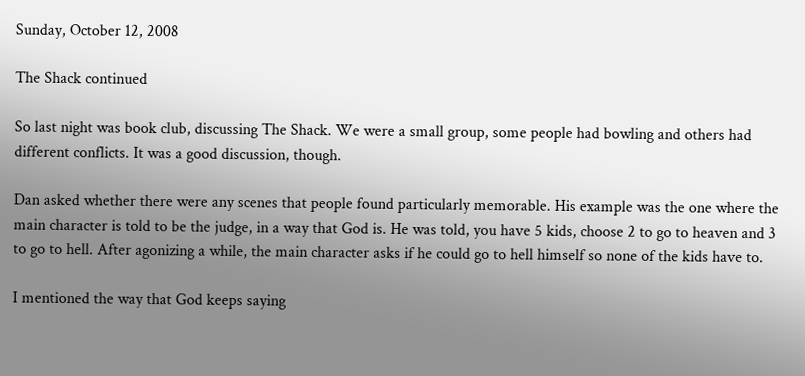Sunday, October 12, 2008

The Shack continued

So last night was book club, discussing The Shack. We were a small group, some people had bowling and others had different conflicts. It was a good discussion, though.

Dan asked whether there were any scenes that people found particularly memorable. His example was the one where the main character is told to be the judge, in a way that God is. He was told, you have 5 kids, choose 2 to go to heaven and 3 to go to hell. After agonizing a while, the main character asks if he could go to hell himself so none of the kids have to.

I mentioned the way that God keeps saying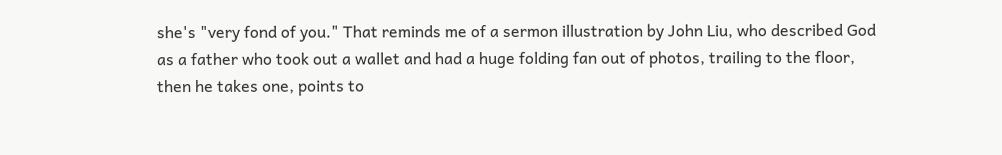she's "very fond of you." That reminds me of a sermon illustration by John Liu, who described God as a father who took out a wallet and had a huge folding fan out of photos, trailing to the floor, then he takes one, points to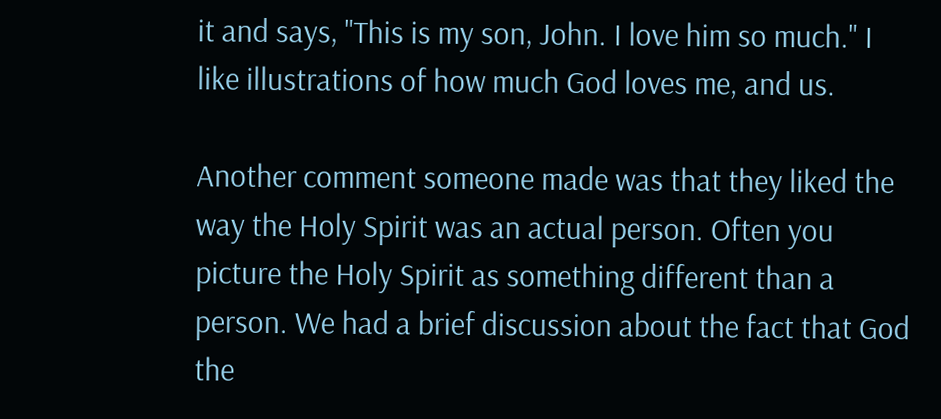it and says, "This is my son, John. I love him so much." I like illustrations of how much God loves me, and us.

Another comment someone made was that they liked the way the Holy Spirit was an actual person. Often you picture the Holy Spirit as something different than a person. We had a brief discussion about the fact that God the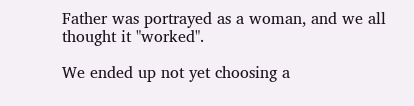Father was portrayed as a woman, and we all thought it "worked".

We ended up not yet choosing a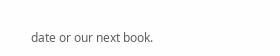date or our next book.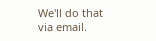We'll do that via email.